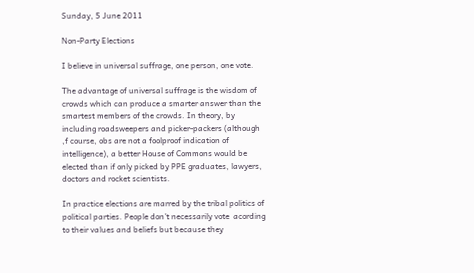Sunday, 5 June 2011

Non-Party Elections

I believe in universal suffrage, one person, one vote.

The advantage of universal suffrage is the wisdom of crowds which can produce a smarter answer than the smartest members of the crowds. In theory, by including roadsweepers and picker-packers (although ,f course, obs are not a foolproof indication of intelligence), a better House of Commons would be elected than if only picked by PPE graduates, lawyers, doctors and rocket scientists.

In practice elections are marred by the tribal politics of political parties. People don't necessarily vote  acording to their values and beliefs but because they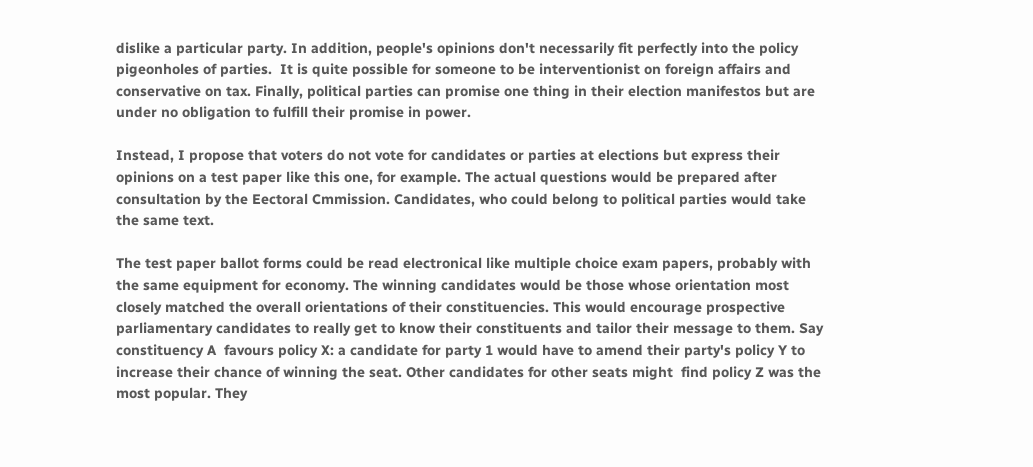dislike a particular party. In addition, people's opinions don't necessarily fit perfectly into the policy pigeonholes of parties.  It is quite possible for someone to be interventionist on foreign affairs and conservative on tax. Finally, political parties can promise one thing in their election manifestos but are under no obligation to fulfill their promise in power.

Instead, I propose that voters do not vote for candidates or parties at elections but express their opinions on a test paper like this one, for example. The actual questions would be prepared after consultation by the Eectoral Cmmission. Candidates, who could belong to political parties would take the same text.

The test paper ballot forms could be read electronical like multiple choice exam papers, probably with the same equipment for economy. The winning candidates would be those whose orientation most closely matched the overall orientations of their constituencies. This would encourage prospective parliamentary candidates to really get to know their constituents and tailor their message to them. Say constituency A  favours policy X: a candidate for party 1 would have to amend their party's policy Y to increase their chance of winning the seat. Other candidates for other seats might  find policy Z was the most popular. They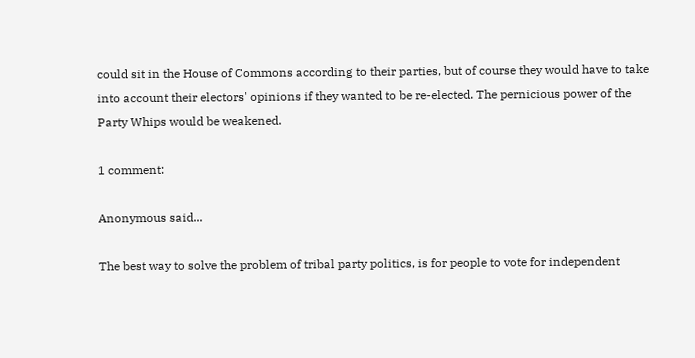could sit in the House of Commons according to their parties, but of course they would have to take into account their electors' opinions if they wanted to be re-elected. The pernicious power of the Party Whips would be weakened.

1 comment:

Anonymous said...

The best way to solve the problem of tribal party politics, is for people to vote for independent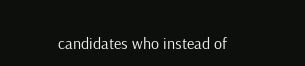candidates who instead of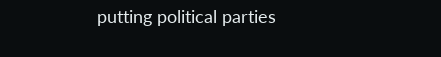putting political parties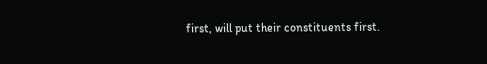first, will put their constituents first.